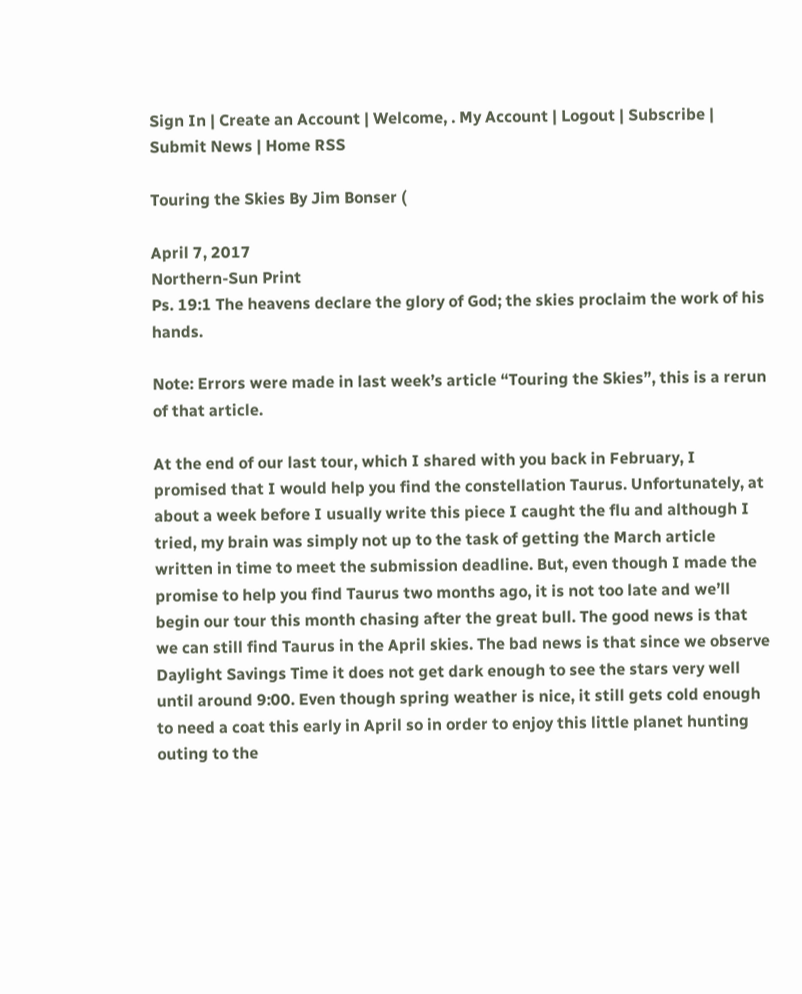Sign In | Create an Account | Welcome, . My Account | Logout | Subscribe | Submit News | Home RSS

Touring the Skies By Jim Bonser (

April 7, 2017
Northern-Sun Print
Ps. 19:1 The heavens declare the glory of God; the skies proclaim the work of his hands.

Note: Errors were made in last week’s article “Touring the Skies”, this is a rerun of that article.

At the end of our last tour, which I shared with you back in February, I promised that I would help you find the constellation Taurus. Unfortunately, at about a week before I usually write this piece I caught the flu and although I tried, my brain was simply not up to the task of getting the March article written in time to meet the submission deadline. But, even though I made the promise to help you find Taurus two months ago, it is not too late and we’ll begin our tour this month chasing after the great bull. The good news is that we can still find Taurus in the April skies. The bad news is that since we observe Daylight Savings Time it does not get dark enough to see the stars very well until around 9:00. Even though spring weather is nice, it still gets cold enough to need a coat this early in April so in order to enjoy this little planet hunting outing to the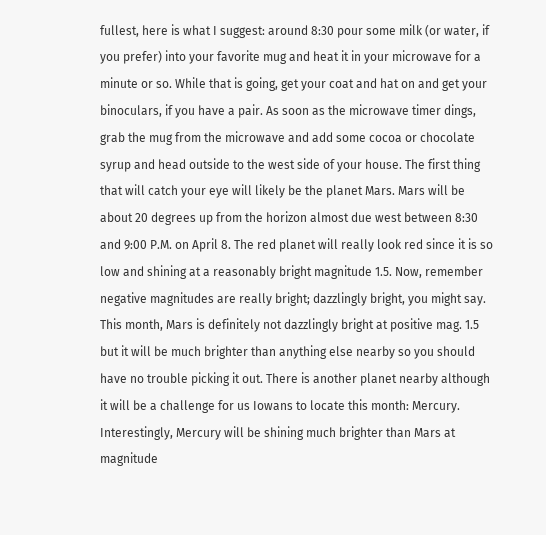fullest, here is what I suggest: around 8:30 pour some milk (or water, if you prefer) into your favorite mug and heat it in your microwave for a minute or so. While that is going, get your coat and hat on and get your binoculars, if you have a pair. As soon as the microwave timer dings, grab the mug from the microwave and add some cocoa or chocolate syrup and head outside to the west side of your house. The first thing that will catch your eye will likely be the planet Mars. Mars will be about 20 degrees up from the horizon almost due west between 8:30 and 9:00 P.M. on April 8. The red planet will really look red since it is so low and shining at a reasonably bright magnitude 1.5. Now, remember negative magnitudes are really bright; dazzlingly bright, you might say. This month, Mars is definitely not dazzlingly bright at positive mag. 1.5 but it will be much brighter than anything else nearby so you should have no trouble picking it out. There is another planet nearby although it will be a challenge for us Iowans to locate this month: Mercury. Interestingly, Mercury will be shining much brighter than Mars at magnitude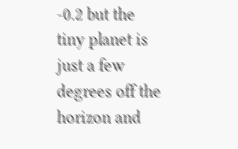-0.2 but the tiny planet is just a few degrees off the horizon and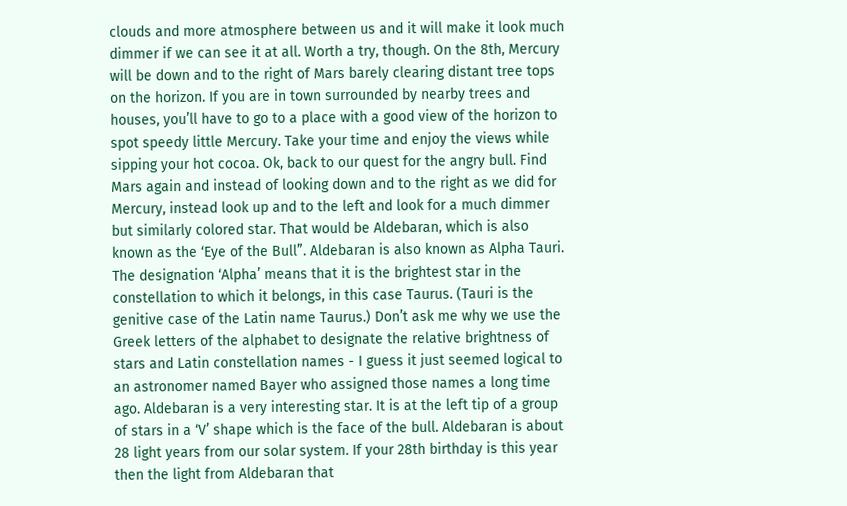clouds and more atmosphere between us and it will make it look much dimmer if we can see it at all. Worth a try, though. On the 8th, Mercury will be down and to the right of Mars barely clearing distant tree tops on the horizon. If you are in town surrounded by nearby trees and houses, you’ll have to go to a place with a good view of the horizon to spot speedy little Mercury. Take your time and enjoy the views while sipping your hot cocoa. Ok, back to our quest for the angry bull. Find Mars again and instead of looking down and to the right as we did for Mercury, instead look up and to the left and look for a much dimmer but similarly colored star. That would be Aldebaran, which is also known as the ‘Eye of the Bull”. Aldebaran is also known as Alpha Tauri. The designation ‘Alpha’ means that it is the brightest star in the constellation to which it belongs, in this case Taurus. (Tauri is the genitive case of the Latin name Taurus.) Don’t ask me why we use the Greek letters of the alphabet to designate the relative brightness of stars and Latin constellation names - I guess it just seemed logical to an astronomer named Bayer who assigned those names a long time ago. Aldebaran is a very interesting star. It is at the left tip of a group of stars in a ‘V’ shape which is the face of the bull. Aldebaran is about 28 light years from our solar system. If your 28th birthday is this year then the light from Aldebaran that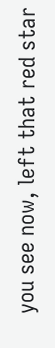you see now, left that red star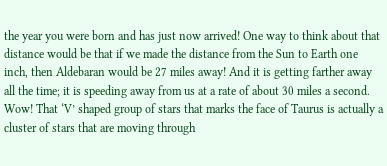the year you were born and has just now arrived! One way to think about that distance would be that if we made the distance from the Sun to Earth one inch, then Aldebaran would be 27 miles away! And it is getting farther away all the time; it is speeding away from us at a rate of about 30 miles a second. Wow! That ‘V’ shaped group of stars that marks the face of Taurus is actually a cluster of stars that are moving through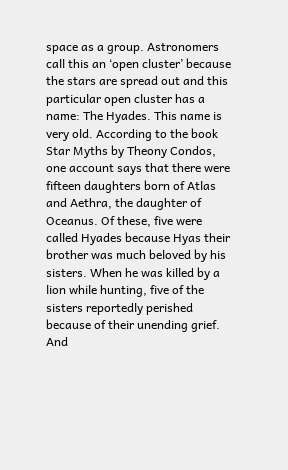space as a group. Astronomers call this an ‘open cluster’ because the stars are spread out and this particular open cluster has a name: The Hyades. This name is very old. According to the book Star Myths by Theony Condos, one account says that there were fifteen daughters born of Atlas and Aethra, the daughter of Oceanus. Of these, five were called Hyades because Hyas their brother was much beloved by his sisters. When he was killed by a lion while hunting, five of the sisters reportedly perished because of their unending grief. And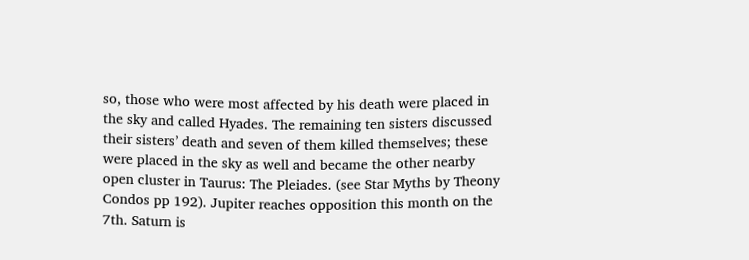so, those who were most affected by his death were placed in the sky and called Hyades. The remaining ten sisters discussed their sisters’ death and seven of them killed themselves; these were placed in the sky as well and became the other nearby open cluster in Taurus: The Pleiades. (see Star Myths by Theony Condos pp 192). Jupiter reaches opposition this month on the 7th. Saturn is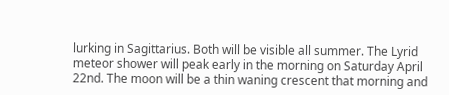lurking in Sagittarius. Both will be visible all summer. The Lyrid meteor shower will peak early in the morning on Saturday April 22nd. The moon will be a thin waning crescent that morning and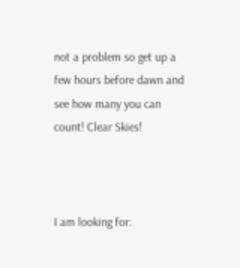not a problem so get up a few hours before dawn and see how many you can count! Clear Skies!



I am looking for: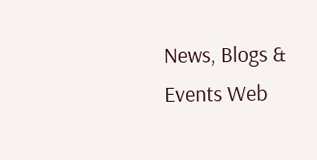News, Blogs & Events Web